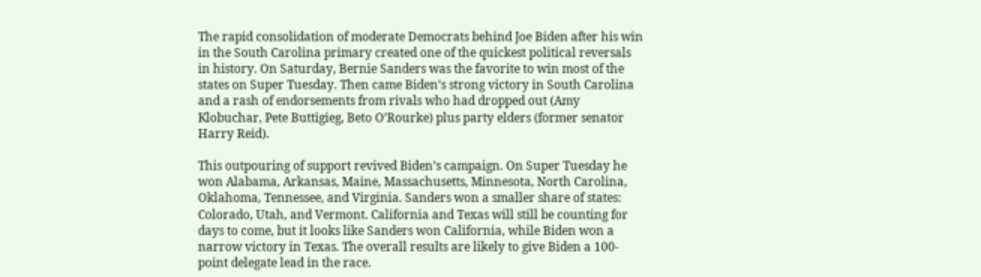The rapid consolidation of moderate Democrats behind Joe Biden after his win in the South Carolina primary created one of the quickest political reversals in history. On Saturday, Bernie Sanders was the favorite to win most of the states on Super Tuesday. Then came Biden’s strong victory in South Carolina and a rash of endorsements from rivals who had dropped out (Amy Klobuchar, Pete Buttigieg, Beto O’Rourke) plus party elders (former senator Harry Reid).

This outpouring of support revived Biden’s campaign. On Super Tuesday he won Alabama, Arkansas, Maine, Massachusetts, Minnesota, North Carolina, Oklahoma, Tennessee, and Virginia. Sanders won a smaller share of states: Colorado, Utah, and Vermont. California and Texas will still be counting for days to come, but it looks like Sanders won California, while Biden won a narrow victory in Texas. The overall results are likely to give Biden a 100-point delegate lead in the race.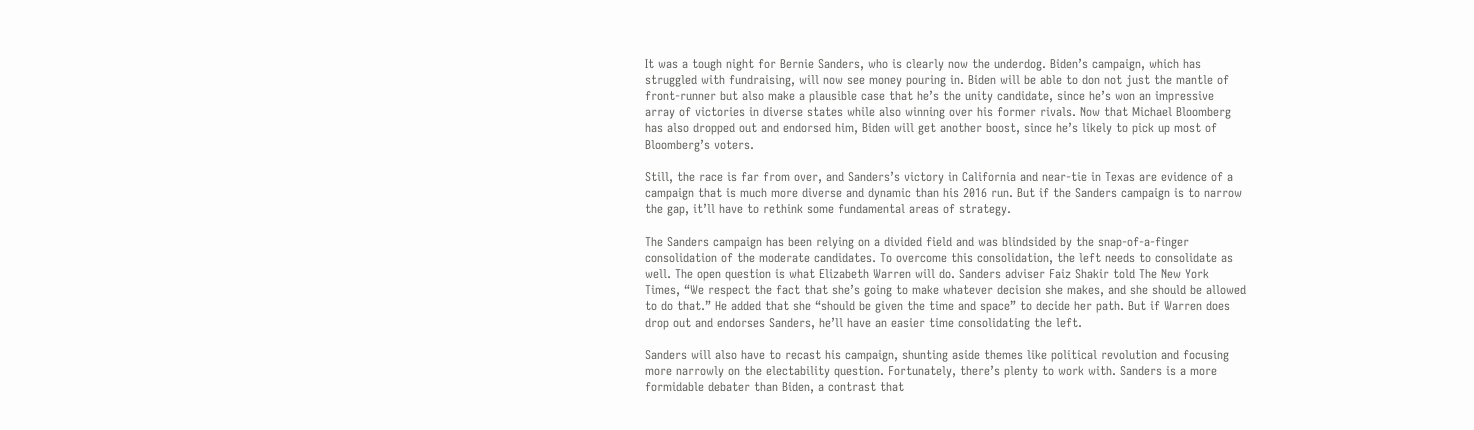It was a tough night for Bernie Sanders, who is clearly now the underdog. Biden’s campaign, which has struggled with fundraising, will now see money pouring in. Biden will be able to don not just the mantle of front-runner but also make a plausible case that he’s the unity candidate, since he’s won an impressive array of victories in diverse states while also winning over his former rivals. Now that Michael Bloomberg has also dropped out and endorsed him, Biden will get another boost, since he’s likely to pick up most of Bloomberg’s voters.

Still, the race is far from over, and Sanders’s victory in California and near-tie in Texas are evidence of a campaign that is much more diverse and dynamic than his 2016 run. But if the Sanders campaign is to narrow the gap, it’ll have to rethink some fundamental areas of strategy.

The Sanders campaign has been relying on a divided field and was blindsided by the snap-of-a-finger consolidation of the moderate candidates. To overcome this consolidation, the left needs to consolidate as well. The open question is what Elizabeth Warren will do. Sanders adviser Faiz Shakir told The New York Times, “We respect the fact that she’s going to make whatever decision she makes, and she should be allowed to do that.” He added that she “should be given the time and space” to decide her path. But if Warren does drop out and endorses Sanders, he’ll have an easier time consolidating the left.

Sanders will also have to recast his campaign, shunting aside themes like political revolution and focusing more narrowly on the electability question. Fortunately, there’s plenty to work with. Sanders is a more formidable debater than Biden, a contrast that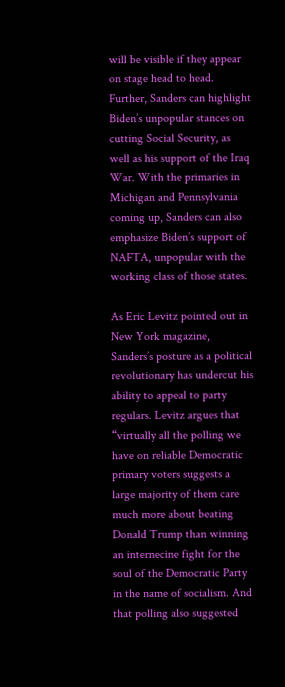will be visible if they appear on stage head to head. Further, Sanders can highlight Biden’s unpopular stances on cutting Social Security, as well as his support of the Iraq War. With the primaries in Michigan and Pennsylvania coming up, Sanders can also emphasize Biden’s support of NAFTA, unpopular with the working class of those states.

As Eric Levitz pointed out in New York magazine, Sanders’s posture as a political revolutionary has undercut his ability to appeal to party regulars. Levitz argues that “virtually all the polling we have on reliable Democratic primary voters suggests a large majority of them care much more about beating Donald Trump than winning an internecine fight for the soul of the Democratic Party in the name of socialism. And that polling also suggested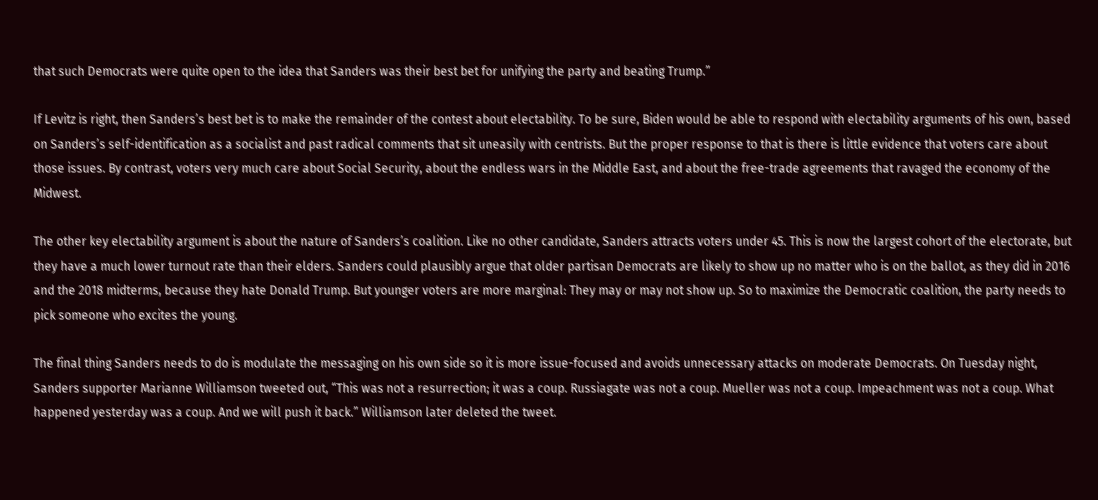that such Democrats were quite open to the idea that Sanders was their best bet for unifying the party and beating Trump.”

If Levitz is right, then Sanders’s best bet is to make the remainder of the contest about electability. To be sure, Biden would be able to respond with electability arguments of his own, based on Sanders’s self-identification as a socialist and past radical comments that sit uneasily with centrists. But the proper response to that is there is little evidence that voters care about those issues. By contrast, voters very much care about Social Security, about the endless wars in the Middle East, and about the free-trade agreements that ravaged the economy of the Midwest.

The other key electability argument is about the nature of Sanders’s coalition. Like no other candidate, Sanders attracts voters under 45. This is now the largest cohort of the electorate, but they have a much lower turnout rate than their elders. Sanders could plausibly argue that older partisan Democrats are likely to show up no matter who is on the ballot, as they did in 2016 and the 2018 midterms, because they hate Donald Trump. But younger voters are more marginal: They may or may not show up. So to maximize the Democratic coalition, the party needs to pick someone who excites the young.

The final thing Sanders needs to do is modulate the messaging on his own side so it is more issue-focused and avoids unnecessary attacks on moderate Democrats. On Tuesday night, Sanders supporter Marianne Williamson tweeted out, “This was not a resurrection; it was a coup. Russiagate was not a coup. Mueller was not a coup. Impeachment was not a coup. What happened yesterday was a coup. And we will push it back.” Williamson later deleted the tweet.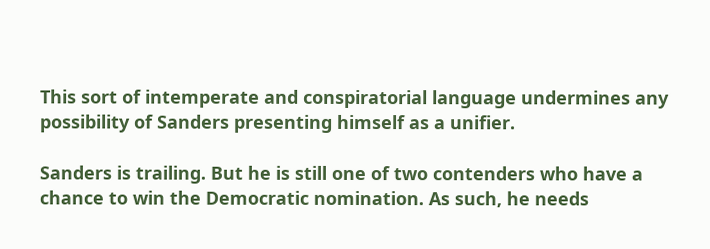This sort of intemperate and conspiratorial language undermines any possibility of Sanders presenting himself as a unifier.

Sanders is trailing. But he is still one of two contenders who have a chance to win the Democratic nomination. As such, he needs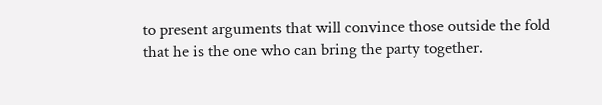to present arguments that will convince those outside the fold that he is the one who can bring the party together.